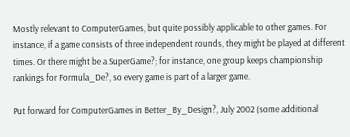Mostly relevant to ComputerGames, but quite possibly applicable to other games. For instance, if a game consists of three independent rounds, they might be played at different times. Or there might be a SuperGame?; for instance, one group keeps championship rankings for Formula_De?, so every game is part of a larger game.

Put forward for ComputerGames in Better_By_Design?, July 2002 (some additional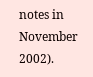notes in November 2002).